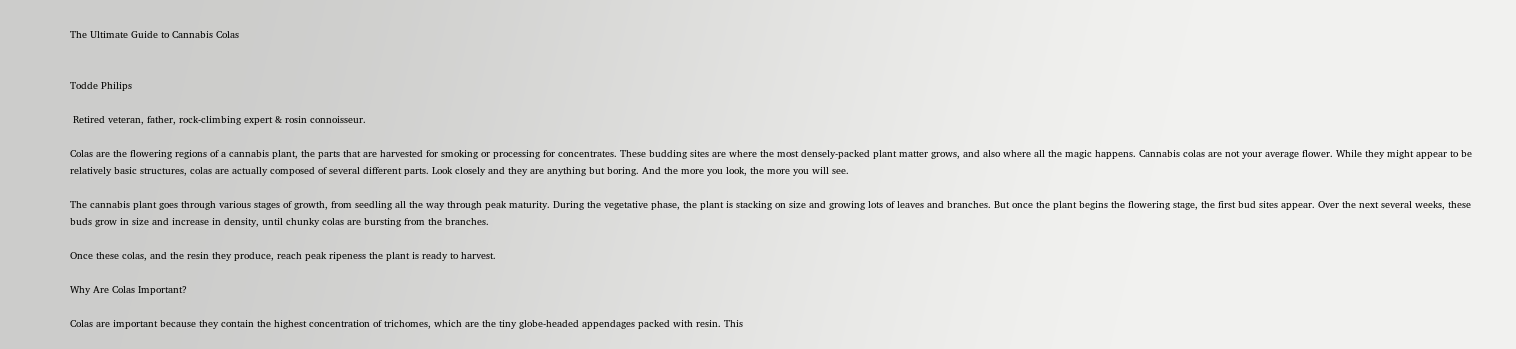The Ultimate Guide to Cannabis Colas


Todde Philips

 Retired veteran, father, rock-climbing expert & rosin connoisseur.

Colas are the flowering regions of a cannabis plant, the parts that are harvested for smoking or processing for concentrates. These budding sites are where the most densely-packed plant matter grows, and also where all the magic happens. Cannabis colas are not your average flower. While they might appear to be relatively basic structures, colas are actually composed of several different parts. Look closely and they are anything but boring. And the more you look, the more you will see.

The cannabis plant goes through various stages of growth, from seedling all the way through peak maturity. During the vegetative phase, the plant is stacking on size and growing lots of leaves and branches. But once the plant begins the flowering stage, the first bud sites appear. Over the next several weeks, these buds grow in size and increase in density, until chunky colas are bursting from the branches.

Once these colas, and the resin they produce, reach peak ripeness the plant is ready to harvest.

Why Are Colas Important?

Colas are important because they contain the highest concentration of trichomes, which are the tiny globe-headed appendages packed with resin. This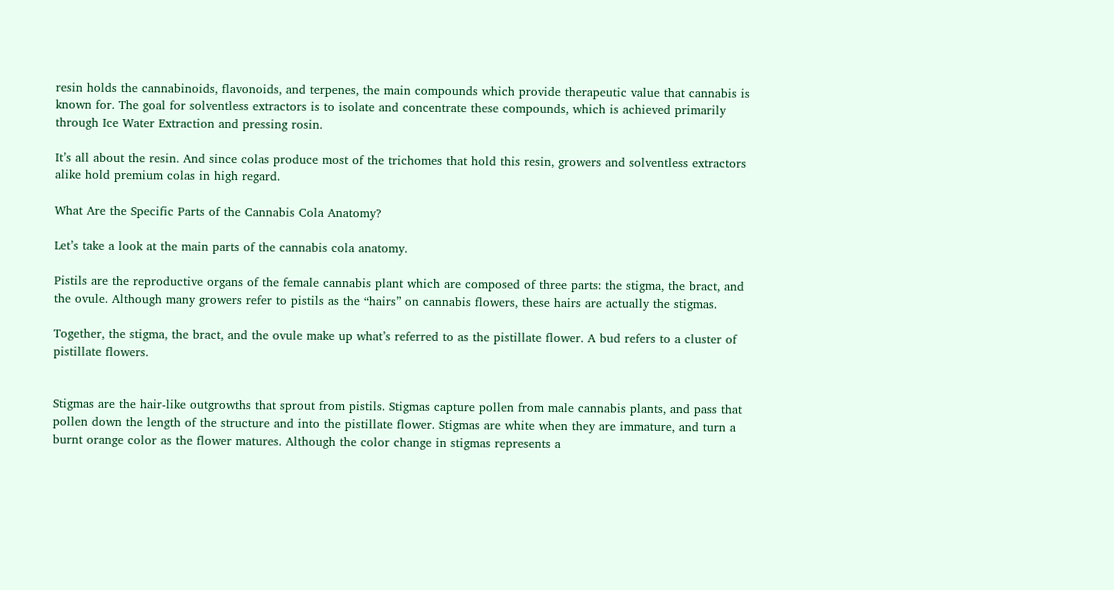resin holds the cannabinoids, flavonoids, and terpenes, the main compounds which provide therapeutic value that cannabis is known for. The goal for solventless extractors is to isolate and concentrate these compounds, which is achieved primarily through Ice Water Extraction and pressing rosin.

It’s all about the resin. And since colas produce most of the trichomes that hold this resin, growers and solventless extractors alike hold premium colas in high regard.

What Are the Specific Parts of the Cannabis Cola Anatomy?

Let’s take a look at the main parts of the cannabis cola anatomy.

Pistils are the reproductive organs of the female cannabis plant which are composed of three parts: the stigma, the bract, and the ovule. Although many growers refer to pistils as the “hairs” on cannabis flowers, these hairs are actually the stigmas.

Together, the stigma, the bract, and the ovule make up what’s referred to as the pistillate flower. A bud refers to a cluster of pistillate flowers.


Stigmas are the hair-like outgrowths that sprout from pistils. Stigmas capture pollen from male cannabis plants, and pass that pollen down the length of the structure and into the pistillate flower. Stigmas are white when they are immature, and turn a burnt orange color as the flower matures. Although the color change in stigmas represents a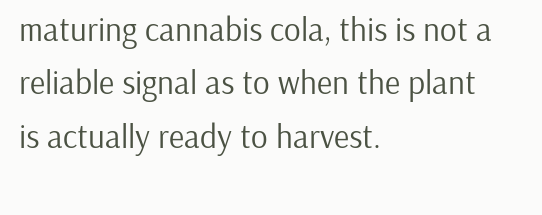maturing cannabis cola, this is not a reliable signal as to when the plant is actually ready to harvest.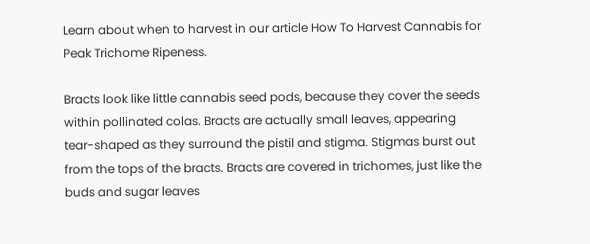Learn about when to harvest in our article How To Harvest Cannabis for Peak Trichome Ripeness.

Bracts look like little cannabis seed pods, because they cover the seeds within pollinated colas. Bracts are actually small leaves, appearing tear-shaped as they surround the pistil and stigma. Stigmas burst out from the tops of the bracts. Bracts are covered in trichomes, just like the buds and sugar leaves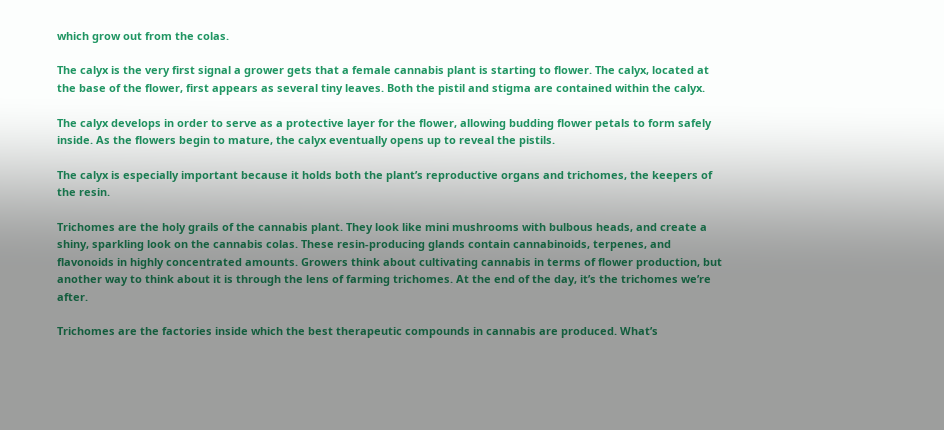which grow out from the colas.

The calyx is the very first signal a grower gets that a female cannabis plant is starting to flower. The calyx, located at the base of the flower, first appears as several tiny leaves. Both the pistil and stigma are contained within the calyx.

The calyx develops in order to serve as a protective layer for the flower, allowing budding flower petals to form safely inside. As the flowers begin to mature, the calyx eventually opens up to reveal the pistils.

The calyx is especially important because it holds both the plant’s reproductive organs and trichomes, the keepers of the resin.

Trichomes are the holy grails of the cannabis plant. They look like mini mushrooms with bulbous heads, and create a shiny, sparkling look on the cannabis colas. These resin-producing glands contain cannabinoids, terpenes, and flavonoids in highly concentrated amounts. Growers think about cultivating cannabis in terms of flower production, but another way to think about it is through the lens of farming trichomes. At the end of the day, it’s the trichomes we’re after.

Trichomes are the factories inside which the best therapeutic compounds in cannabis are produced. What’s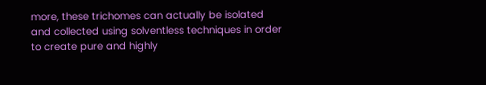more, these trichomes can actually be isolated and collected using solventless techniques in order to create pure and highly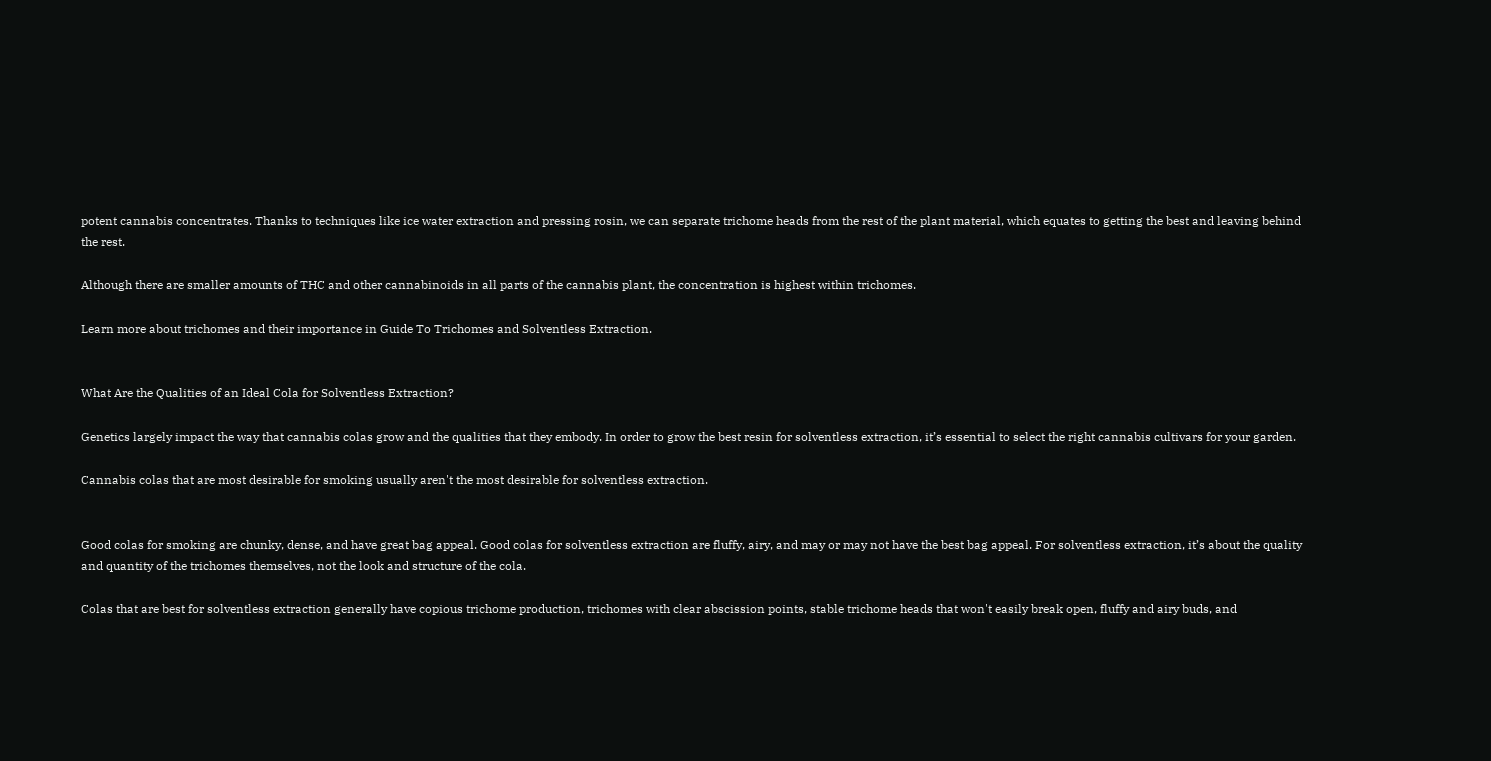potent cannabis concentrates. Thanks to techniques like ice water extraction and pressing rosin, we can separate trichome heads from the rest of the plant material, which equates to getting the best and leaving behind the rest.

Although there are smaller amounts of THC and other cannabinoids in all parts of the cannabis plant, the concentration is highest within trichomes.

Learn more about trichomes and their importance in Guide To Trichomes and Solventless Extraction.


What Are the Qualities of an Ideal Cola for Solventless Extraction?

Genetics largely impact the way that cannabis colas grow and the qualities that they embody. In order to grow the best resin for solventless extraction, it’s essential to select the right cannabis cultivars for your garden.

Cannabis colas that are most desirable for smoking usually aren't the most desirable for solventless extraction.


Good colas for smoking are chunky, dense, and have great bag appeal. Good colas for solventless extraction are fluffy, airy, and may or may not have the best bag appeal. For solventless extraction, it’s about the quality and quantity of the trichomes themselves, not the look and structure of the cola.

Colas that are best for solventless extraction generally have copious trichome production, trichomes with clear abscission points, stable trichome heads that won't easily break open, fluffy and airy buds, and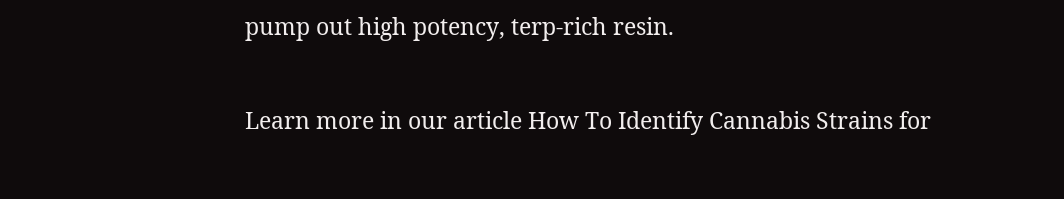pump out high potency, terp-rich resin.

Learn more in our article How To Identify Cannabis Strains for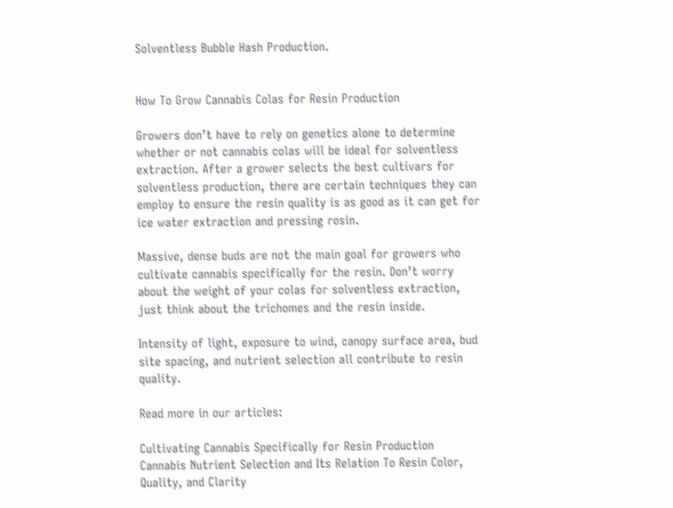Solventless Bubble Hash Production.


How To Grow Cannabis Colas for Resin Production

Growers don’t have to rely on genetics alone to determine whether or not cannabis colas will be ideal for solventless extraction. After a grower selects the best cultivars for solventless production, there are certain techniques they can employ to ensure the resin quality is as good as it can get for ice water extraction and pressing rosin.

Massive, dense buds are not the main goal for growers who cultivate cannabis specifically for the resin. Don’t worry about the weight of your colas for solventless extraction, just think about the trichomes and the resin inside.

Intensity of light, exposure to wind, canopy surface area, bud site spacing, and nutrient selection all contribute to resin quality.

Read more in our articles:

Cultivating Cannabis Specifically for Resin Production
Cannabis Nutrient Selection and Its Relation To Resin Color, Quality, and Clarity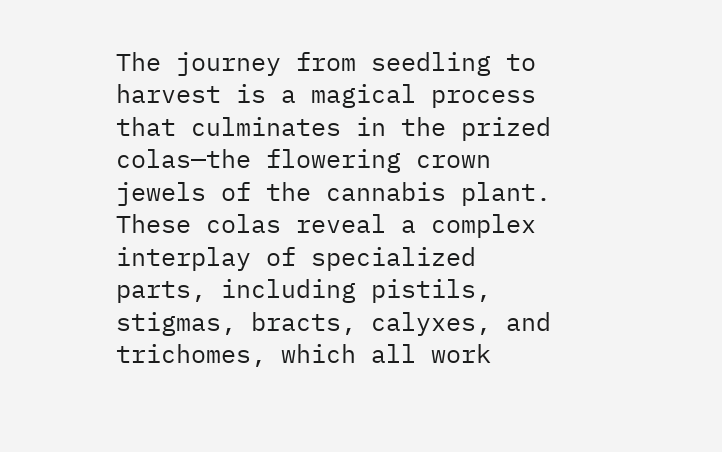The journey from seedling to harvest is a magical process that culminates in the prized colas—the flowering crown jewels of the cannabis plant. These colas reveal a complex interplay of specialized parts, including pistils, stigmas, bracts, calyxes, and trichomes, which all work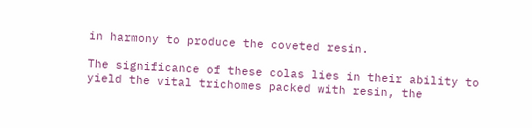in harmony to produce the coveted resin.

The significance of these colas lies in their ability to yield the vital trichomes packed with resin, the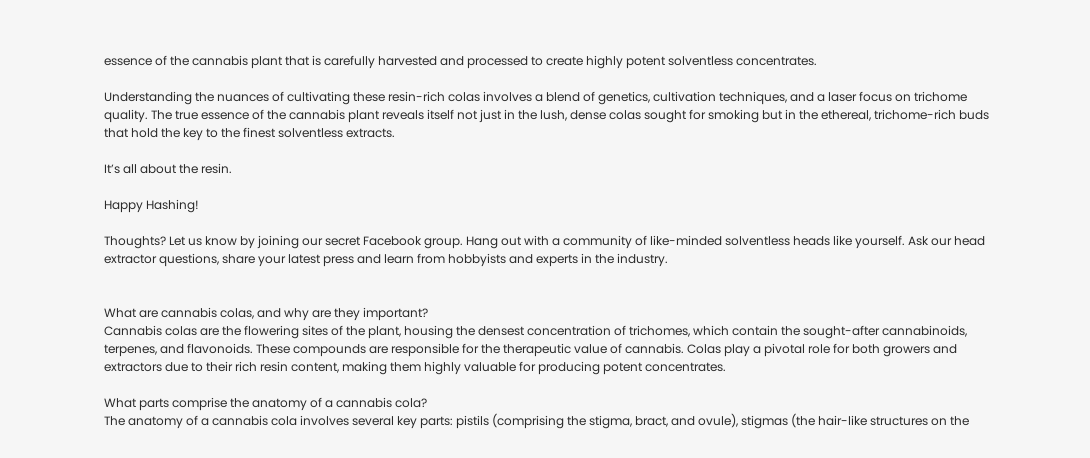essence of the cannabis plant that is carefully harvested and processed to create highly potent solventless concentrates.

Understanding the nuances of cultivating these resin-rich colas involves a blend of genetics, cultivation techniques, and a laser focus on trichome quality. The true essence of the cannabis plant reveals itself not just in the lush, dense colas sought for smoking but in the ethereal, trichome-rich buds that hold the key to the finest solventless extracts.

It’s all about the resin.

Happy Hashing!

Thoughts? Let us know by joining our secret Facebook group. Hang out with a community of like-minded solventless heads like yourself. Ask our head extractor questions, share your latest press and learn from hobbyists and experts in the industry.


What are cannabis colas, and why are they important?
Cannabis colas are the flowering sites of the plant, housing the densest concentration of trichomes, which contain the sought-after cannabinoids, terpenes, and flavonoids. These compounds are responsible for the therapeutic value of cannabis. Colas play a pivotal role for both growers and extractors due to their rich resin content, making them highly valuable for producing potent concentrates.

What parts comprise the anatomy of a cannabis cola?
The anatomy of a cannabis cola involves several key parts: pistils (comprising the stigma, bract, and ovule), stigmas (the hair-like structures on the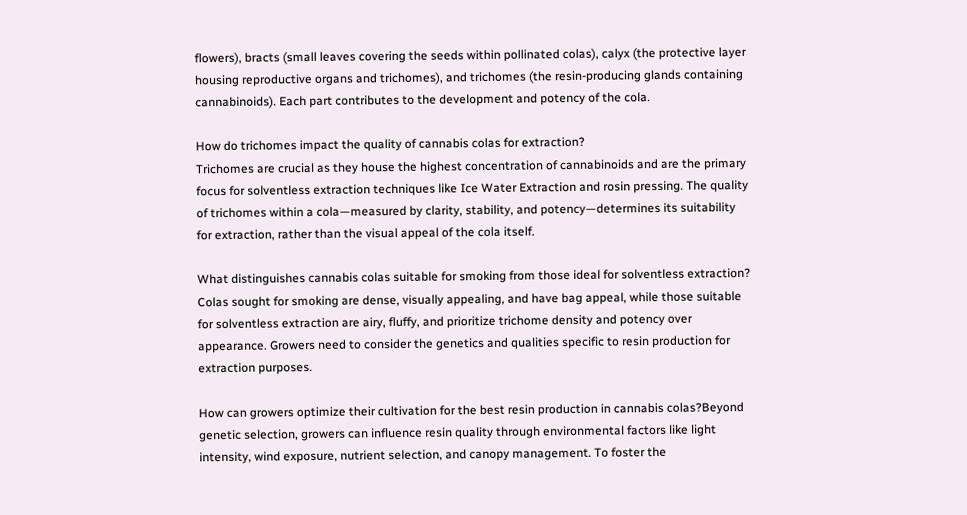flowers), bracts (small leaves covering the seeds within pollinated colas), calyx (the protective layer housing reproductive organs and trichomes), and trichomes (the resin-producing glands containing cannabinoids). Each part contributes to the development and potency of the cola.

How do trichomes impact the quality of cannabis colas for extraction?
Trichomes are crucial as they house the highest concentration of cannabinoids and are the primary focus for solventless extraction techniques like Ice Water Extraction and rosin pressing. The quality of trichomes within a cola—measured by clarity, stability, and potency—determines its suitability for extraction, rather than the visual appeal of the cola itself.

What distinguishes cannabis colas suitable for smoking from those ideal for solventless extraction?
Colas sought for smoking are dense, visually appealing, and have bag appeal, while those suitable for solventless extraction are airy, fluffy, and prioritize trichome density and potency over appearance. Growers need to consider the genetics and qualities specific to resin production for extraction purposes.

How can growers optimize their cultivation for the best resin production in cannabis colas?Beyond genetic selection, growers can influence resin quality through environmental factors like light intensity, wind exposure, nutrient selection, and canopy management. To foster the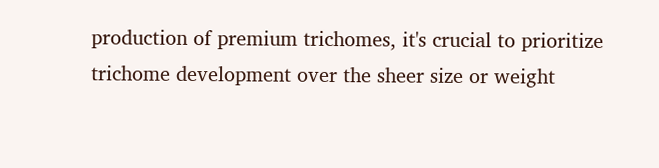production of premium trichomes, it's crucial to prioritize trichome development over the sheer size or weight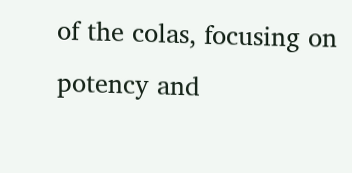of the colas, focusing on potency and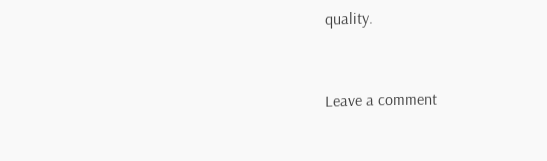quality.


Leave a comment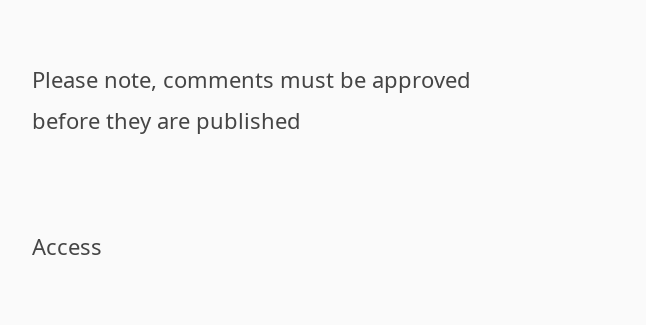Please note, comments must be approved before they are published


Access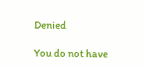Denied

You do not have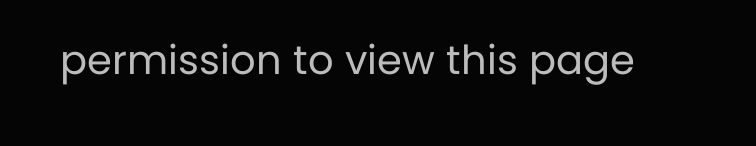permission to view this page